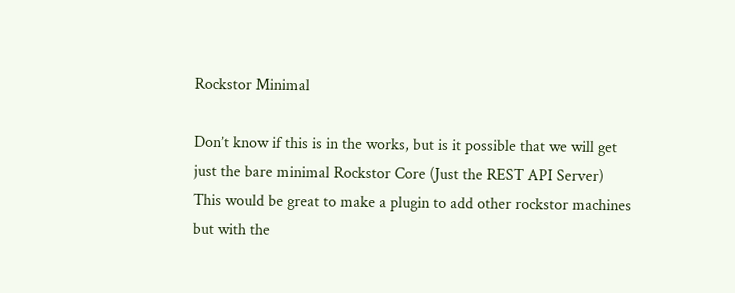Rockstor Minimal

Don’t know if this is in the works, but is it possible that we will get just the bare minimal Rockstor Core (Just the REST API Server) This would be great to make a plugin to add other rockstor machines but with the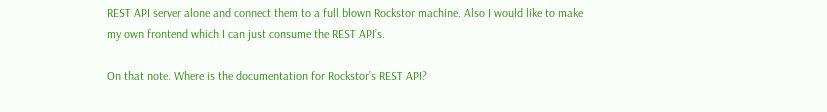REST API server alone and connect them to a full blown Rockstor machine. Also I would like to make my own frontend which I can just consume the REST API’s.

On that note. Where is the documentation for Rockstor’s REST API?